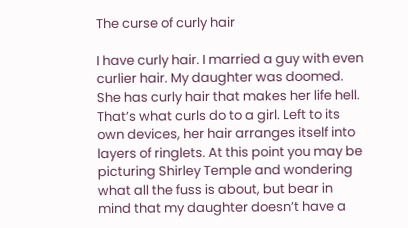The curse of curly hair

I have curly hair. I married a guy with even curlier hair. My daughter was doomed. She has curly hair that makes her life hell. That’s what curls do to a girl. Left to its own devices, her hair arranges itself into layers of ringlets. At this point you may be picturing Shirley Temple and wondering what all the fuss is about, but bear in mind that my daughter doesn’t have a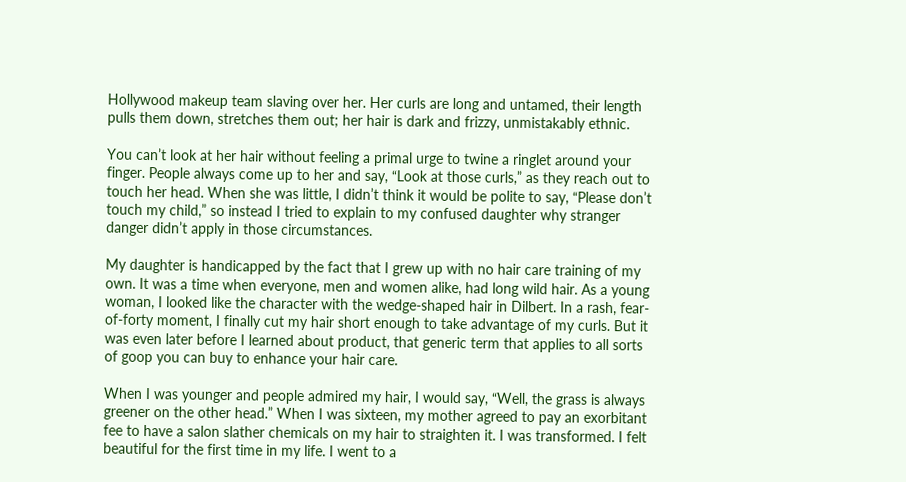Hollywood makeup team slaving over her. Her curls are long and untamed, their length pulls them down, stretches them out; her hair is dark and frizzy, unmistakably ethnic.

You can’t look at her hair without feeling a primal urge to twine a ringlet around your finger. People always come up to her and say, “Look at those curls,” as they reach out to touch her head. When she was little, I didn’t think it would be polite to say, “Please don’t touch my child,” so instead I tried to explain to my confused daughter why stranger danger didn’t apply in those circumstances.

My daughter is handicapped by the fact that I grew up with no hair care training of my own. It was a time when everyone, men and women alike, had long wild hair. As a young woman, I looked like the character with the wedge-shaped hair in Dilbert. In a rash, fear-of-forty moment, I finally cut my hair short enough to take advantage of my curls. But it was even later before I learned about product, that generic term that applies to all sorts of goop you can buy to enhance your hair care.

When I was younger and people admired my hair, I would say, “Well, the grass is always greener on the other head.” When I was sixteen, my mother agreed to pay an exorbitant fee to have a salon slather chemicals on my hair to straighten it. I was transformed. I felt beautiful for the first time in my life. I went to a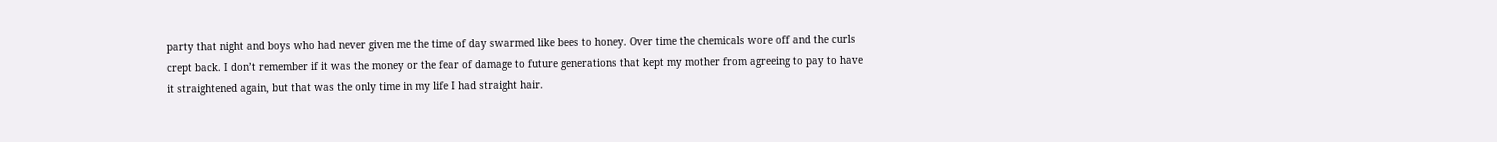party that night and boys who had never given me the time of day swarmed like bees to honey. Over time the chemicals wore off and the curls crept back. I don’t remember if it was the money or the fear of damage to future generations that kept my mother from agreeing to pay to have it straightened again, but that was the only time in my life I had straight hair.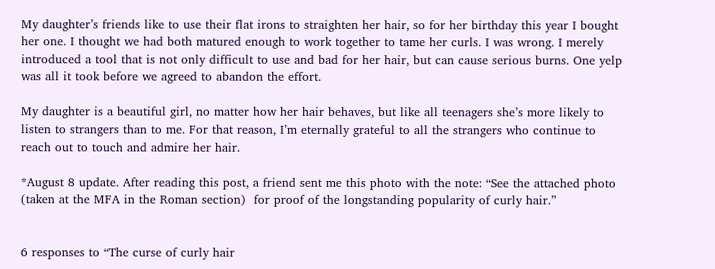My daughter’s friends like to use their flat irons to straighten her hair, so for her birthday this year I bought her one. I thought we had both matured enough to work together to tame her curls. I was wrong. I merely introduced a tool that is not only difficult to use and bad for her hair, but can cause serious burns. One yelp was all it took before we agreed to abandon the effort.

My daughter is a beautiful girl, no matter how her hair behaves, but like all teenagers she’s more likely to listen to strangers than to me. For that reason, I’m eternally grateful to all the strangers who continue to reach out to touch and admire her hair.

*August 8 update. After reading this post, a friend sent me this photo with the note: “See the attached photo (taken at the MFA in the Roman section)  for proof of the longstanding popularity of curly hair.”


6 responses to “The curse of curly hair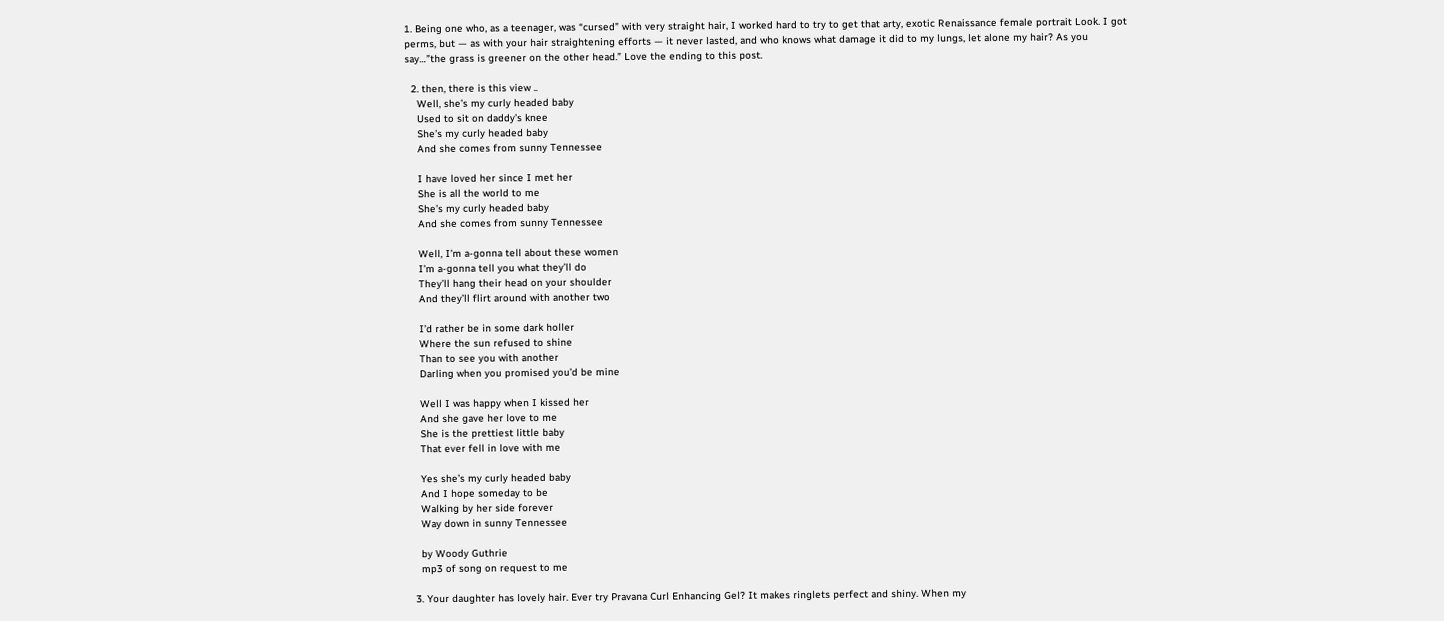1. Being one who, as a teenager, was “cursed” with very straight hair, I worked hard to try to get that arty, exotic Renaissance female portrait Look. I got perms, but — as with your hair straightening efforts — it never lasted, and who knows what damage it did to my lungs, let alone my hair? As you say…”the grass is greener on the other head.” Love the ending to this post.

  2. then, there is this view ..
    Well, she’s my curly headed baby
    Used to sit on daddy’s knee
    She’s my curly headed baby
    And she comes from sunny Tennessee

    I have loved her since I met her
    She is all the world to me
    She’s my curly headed baby
    And she comes from sunny Tennessee

    Well, I’m a-gonna tell about these women
    I’m a-gonna tell you what they’ll do
    They’ll hang their head on your shoulder
    And they’ll flirt around with another two

    I’d rather be in some dark holler
    Where the sun refused to shine
    Than to see you with another
    Darling when you promised you’d be mine

    Well I was happy when I kissed her
    And she gave her love to me
    She is the prettiest little baby
    That ever fell in love with me

    Yes she’s my curly headed baby
    And I hope someday to be
    Walking by her side forever
    Way down in sunny Tennessee

    by Woody Guthrie
    mp3 of song on request to me

  3. Your daughter has lovely hair. Ever try Pravana Curl Enhancing Gel? It makes ringlets perfect and shiny. When my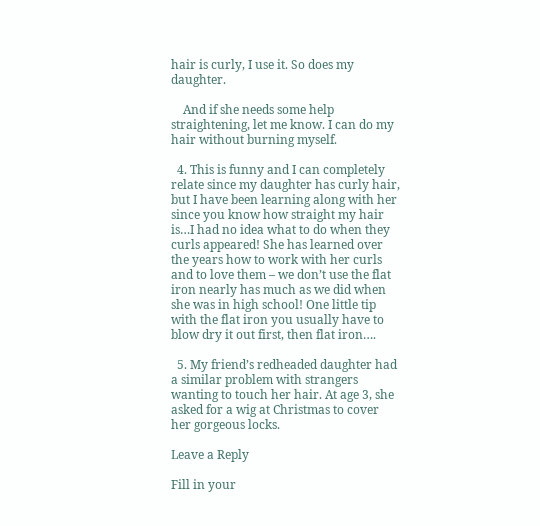hair is curly, I use it. So does my daughter.

    And if she needs some help straightening, let me know. I can do my hair without burning myself.

  4. This is funny and I can completely relate since my daughter has curly hair, but I have been learning along with her since you know how straight my hair is…I had no idea what to do when they curls appeared! She has learned over the years how to work with her curls and to love them – we don’t use the flat iron nearly has much as we did when she was in high school! One little tip with the flat iron you usually have to blow dry it out first, then flat iron….

  5. My friend’s redheaded daughter had a similar problem with strangers wanting to touch her hair. At age 3, she asked for a wig at Christmas to cover her gorgeous locks.

Leave a Reply

Fill in your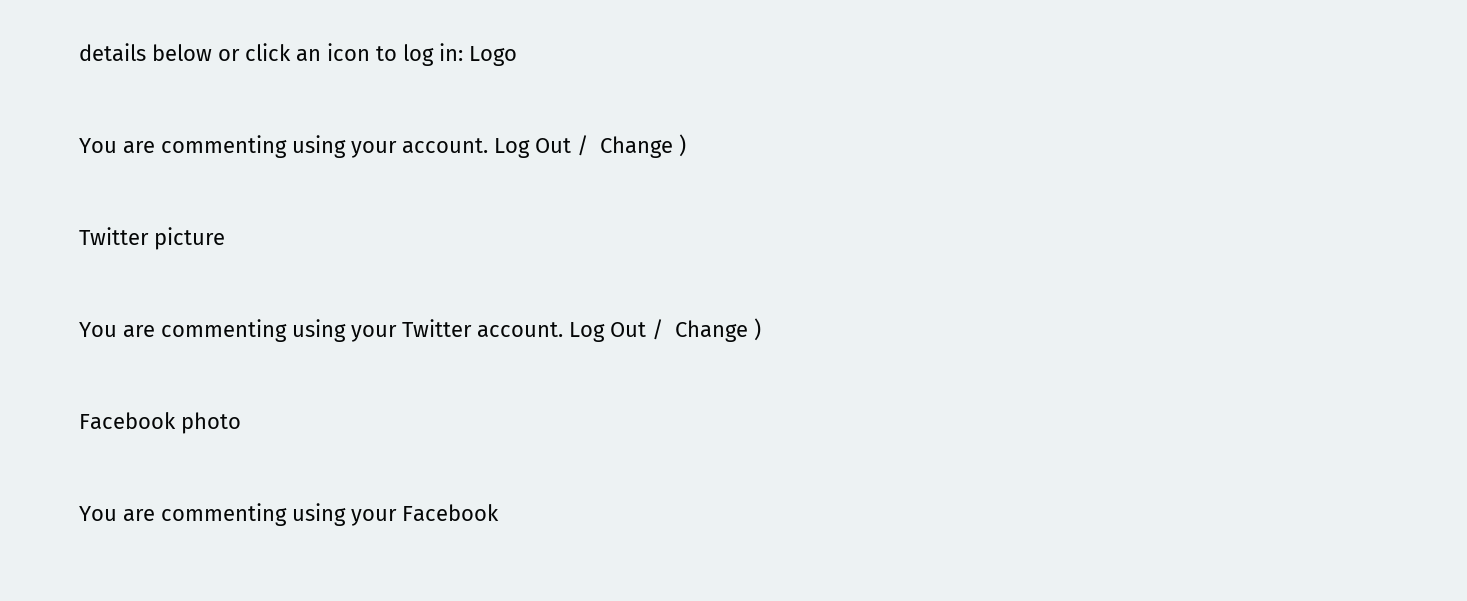details below or click an icon to log in: Logo

You are commenting using your account. Log Out /  Change )

Twitter picture

You are commenting using your Twitter account. Log Out /  Change )

Facebook photo

You are commenting using your Facebook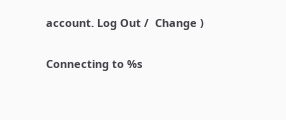account. Log Out /  Change )

Connecting to %s